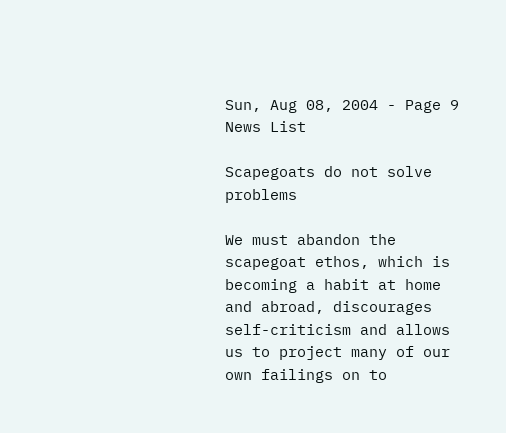Sun, Aug 08, 2004 - Page 9 News List

Scapegoats do not solve problems

We must abandon the scapegoat ethos, which is becoming a habit at home and abroad, discourages self-criticism and allows us to project many of our own failings on to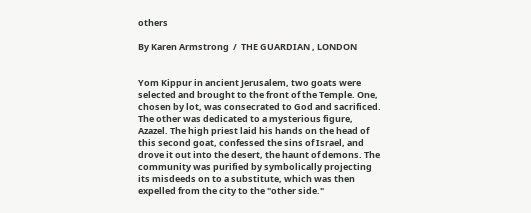others

By Karen Armstrong  /  THE GUARDIAN , LONDON


Yom Kippur in ancient Jerusalem, two goats were selected and brought to the front of the Temple. One, chosen by lot, was consecrated to God and sacrificed. The other was dedicated to a mysterious figure, Azazel. The high priest laid his hands on the head of this second goat, confessed the sins of Israel, and drove it out into the desert, the haunt of demons. The community was purified by symbolically projecting its misdeeds on to a substitute, which was then expelled from the city to the "other side."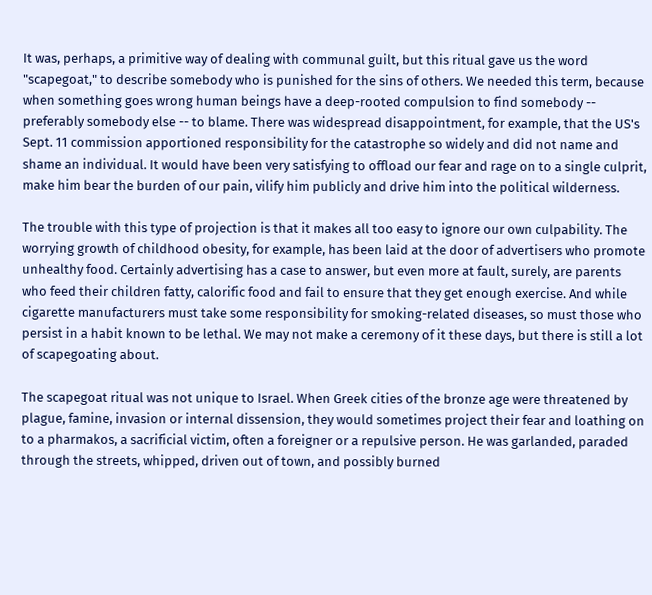It was, perhaps, a primitive way of dealing with communal guilt, but this ritual gave us the word "scapegoat," to describe somebody who is punished for the sins of others. We needed this term, because when something goes wrong human beings have a deep-rooted compulsion to find somebody -- preferably somebody else -- to blame. There was widespread disappointment, for example, that the US's Sept. 11 commission apportioned responsibility for the catastrophe so widely and did not name and shame an individual. It would have been very satisfying to offload our fear and rage on to a single culprit, make him bear the burden of our pain, vilify him publicly and drive him into the political wilderness.

The trouble with this type of projection is that it makes all too easy to ignore our own culpability. The worrying growth of childhood obesity, for example, has been laid at the door of advertisers who promote unhealthy food. Certainly advertising has a case to answer, but even more at fault, surely, are parents who feed their children fatty, calorific food and fail to ensure that they get enough exercise. And while cigarette manufacturers must take some responsibility for smoking-related diseases, so must those who persist in a habit known to be lethal. We may not make a ceremony of it these days, but there is still a lot of scapegoating about.

The scapegoat ritual was not unique to Israel. When Greek cities of the bronze age were threatened by plague, famine, invasion or internal dissension, they would sometimes project their fear and loathing on to a pharmakos, a sacrificial victim, often a foreigner or a repulsive person. He was garlanded, paraded through the streets, whipped, driven out of town, and possibly burned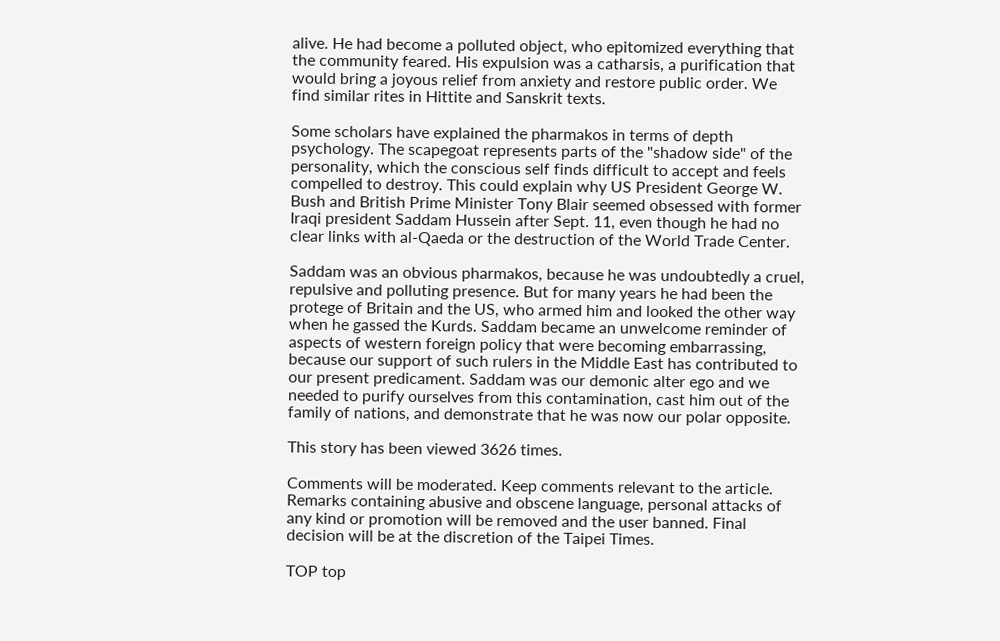alive. He had become a polluted object, who epitomized everything that the community feared. His expulsion was a catharsis, a purification that would bring a joyous relief from anxiety and restore public order. We find similar rites in Hittite and Sanskrit texts.

Some scholars have explained the pharmakos in terms of depth psychology. The scapegoat represents parts of the "shadow side" of the personality, which the conscious self finds difficult to accept and feels compelled to destroy. This could explain why US President George W. Bush and British Prime Minister Tony Blair seemed obsessed with former Iraqi president Saddam Hussein after Sept. 11, even though he had no clear links with al-Qaeda or the destruction of the World Trade Center.

Saddam was an obvious pharmakos, because he was undoubtedly a cruel, repulsive and polluting presence. But for many years he had been the protege of Britain and the US, who armed him and looked the other way when he gassed the Kurds. Saddam became an unwelcome reminder of aspects of western foreign policy that were becoming embarrassing, because our support of such rulers in the Middle East has contributed to our present predicament. Saddam was our demonic alter ego and we needed to purify ourselves from this contamination, cast him out of the family of nations, and demonstrate that he was now our polar opposite.

This story has been viewed 3626 times.

Comments will be moderated. Keep comments relevant to the article. Remarks containing abusive and obscene language, personal attacks of any kind or promotion will be removed and the user banned. Final decision will be at the discretion of the Taipei Times.

TOP top